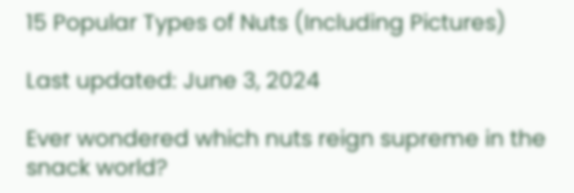15 Popular Types of Nuts (Including Pictures)

Last updated: June 3, 2024

Ever wondered which nuts reign supreme in the snack world?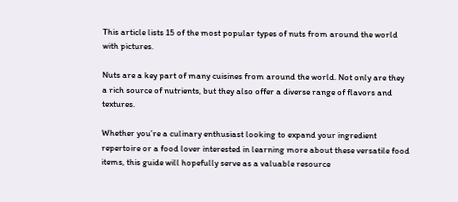This article lists 15 of the most popular types of nuts from around the world with pictures.

Nuts are a key part of many cuisines from around the world. Not only are they a rich source of nutrients, but they also offer a diverse range of flavors and textures.

Whether you’re a culinary enthusiast looking to expand your ingredient repertoire or a food lover interested in learning more about these versatile food items, this guide will hopefully serve as a valuable resource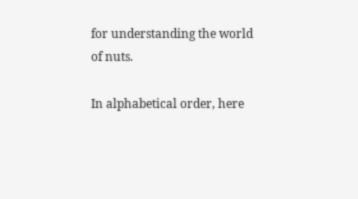for understanding the world of nuts.

In alphabetical order, here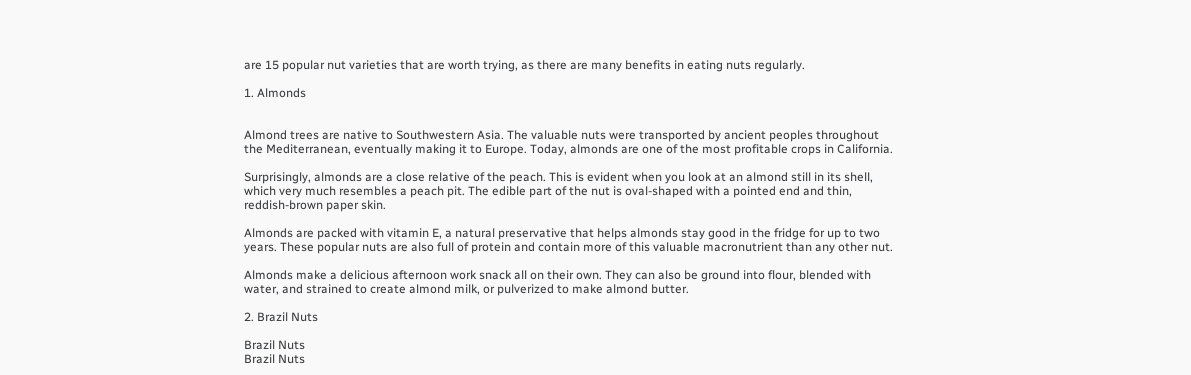are 15 popular nut varieties that are worth trying, as there are many benefits in eating nuts regularly.

1. Almonds


Almond trees are native to Southwestern Asia. The valuable nuts were transported by ancient peoples throughout the Mediterranean, eventually making it to Europe. Today, almonds are one of the most profitable crops in California.

Surprisingly, almonds are a close relative of the peach. This is evident when you look at an almond still in its shell, which very much resembles a peach pit. The edible part of the nut is oval-shaped with a pointed end and thin, reddish-brown paper skin.

Almonds are packed with vitamin E, a natural preservative that helps almonds stay good in the fridge for up to two years. These popular nuts are also full of protein and contain more of this valuable macronutrient than any other nut.

Almonds make a delicious afternoon work snack all on their own. They can also be ground into flour, blended with water, and strained to create almond milk, or pulverized to make almond butter.

2. Brazil Nuts

Brazil Nuts
Brazil Nuts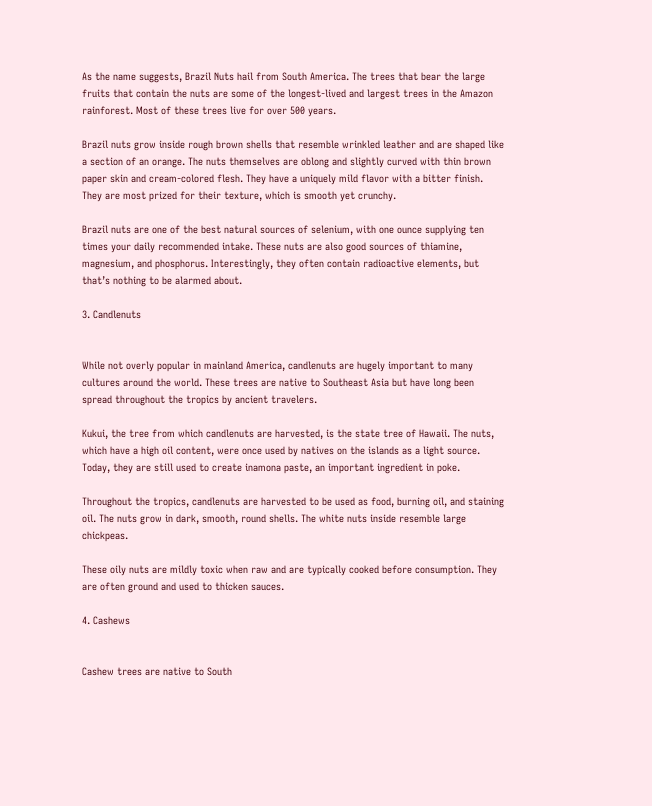As the name suggests, Brazil Nuts hail from South America. The trees that bear the large fruits that contain the nuts are some of the longest-lived and largest trees in the Amazon rainforest. Most of these trees live for over 500 years.

Brazil nuts grow inside rough brown shells that resemble wrinkled leather and are shaped like a section of an orange. The nuts themselves are oblong and slightly curved with thin brown paper skin and cream-colored flesh. They have a uniquely mild flavor with a bitter finish. They are most prized for their texture, which is smooth yet crunchy.

Brazil nuts are one of the best natural sources of selenium, with one ounce supplying ten times your daily recommended intake. These nuts are also good sources of thiamine, magnesium, and phosphorus. Interestingly, they often contain radioactive elements, but that’s nothing to be alarmed about.

3. Candlenuts


While not overly popular in mainland America, candlenuts are hugely important to many cultures around the world. These trees are native to Southeast Asia but have long been spread throughout the tropics by ancient travelers.

Kukui, the tree from which candlenuts are harvested, is the state tree of Hawaii. The nuts, which have a high oil content, were once used by natives on the islands as a light source. Today, they are still used to create inamona paste, an important ingredient in poke.

Throughout the tropics, candlenuts are harvested to be used as food, burning oil, and staining oil. The nuts grow in dark, smooth, round shells. The white nuts inside resemble large chickpeas.

These oily nuts are mildly toxic when raw and are typically cooked before consumption. They are often ground and used to thicken sauces.

4. Cashews


Cashew trees are native to South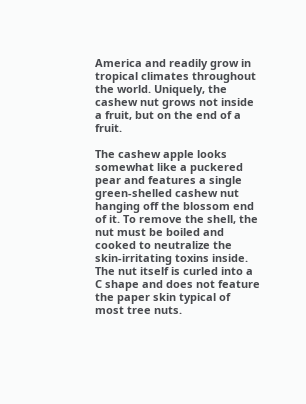America and readily grow in tropical climates throughout the world. Uniquely, the cashew nut grows not inside a fruit, but on the end of a fruit.

The cashew apple looks somewhat like a puckered pear and features a single green-shelled cashew nut hanging off the blossom end of it. To remove the shell, the nut must be boiled and cooked to neutralize the skin-irritating toxins inside. The nut itself is curled into a C shape and does not feature the paper skin typical of most tree nuts.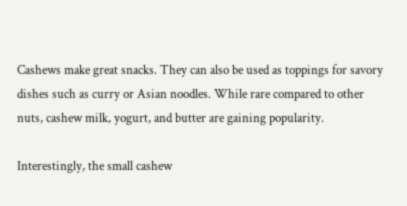Cashews make great snacks. They can also be used as toppings for savory dishes such as curry or Asian noodles. While rare compared to other nuts, cashew milk, yogurt, and butter are gaining popularity.

Interestingly, the small cashew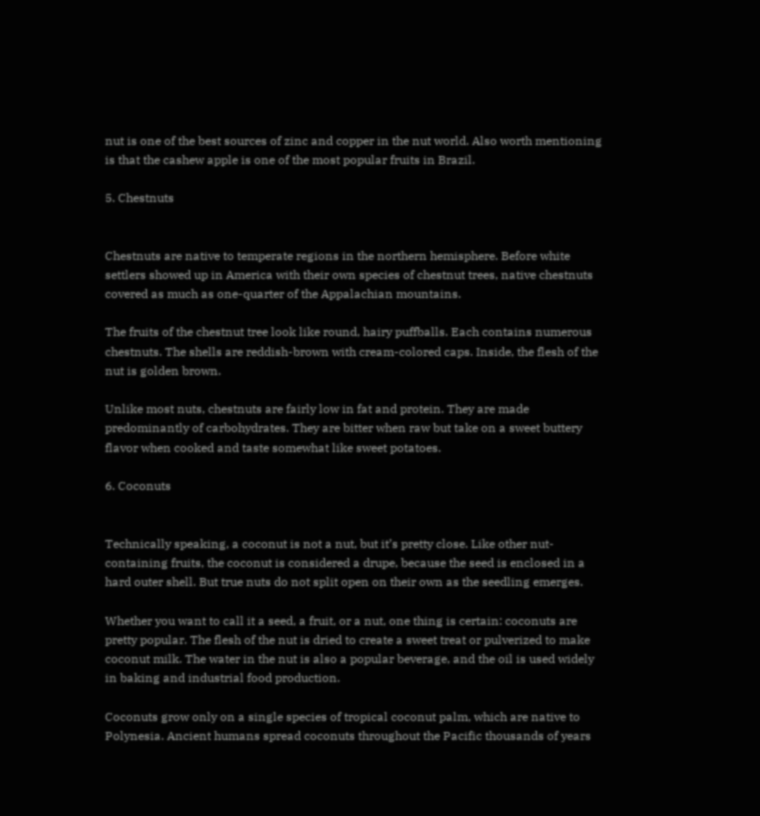nut is one of the best sources of zinc and copper in the nut world. Also worth mentioning is that the cashew apple is one of the most popular fruits in Brazil.

5. Chestnuts


Chestnuts are native to temperate regions in the northern hemisphere. Before white settlers showed up in America with their own species of chestnut trees, native chestnuts covered as much as one-quarter of the Appalachian mountains.

The fruits of the chestnut tree look like round, hairy puffballs. Each contains numerous chestnuts. The shells are reddish-brown with cream-colored caps. Inside, the flesh of the nut is golden brown.

Unlike most nuts, chestnuts are fairly low in fat and protein. They are made predominantly of carbohydrates. They are bitter when raw but take on a sweet buttery flavor when cooked and taste somewhat like sweet potatoes.

6. Coconuts


Technically speaking, a coconut is not a nut, but it’s pretty close. Like other nut-containing fruits, the coconut is considered a drupe, because the seed is enclosed in a hard outer shell. But true nuts do not split open on their own as the seedling emerges.

Whether you want to call it a seed, a fruit, or a nut, one thing is certain: coconuts are pretty popular. The flesh of the nut is dried to create a sweet treat or pulverized to make coconut milk. The water in the nut is also a popular beverage, and the oil is used widely in baking and industrial food production.

Coconuts grow only on a single species of tropical coconut palm, which are native to Polynesia. Ancient humans spread coconuts throughout the Pacific thousands of years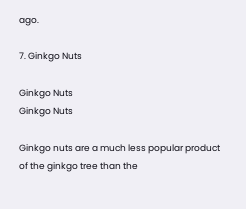ago.

7. Ginkgo Nuts

Ginkgo Nuts
Ginkgo Nuts

Ginkgo nuts are a much less popular product of the ginkgo tree than the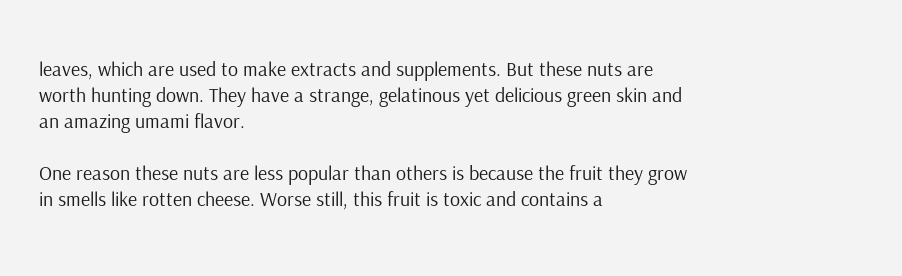leaves, which are used to make extracts and supplements. But these nuts are worth hunting down. They have a strange, gelatinous yet delicious green skin and an amazing umami flavor.

One reason these nuts are less popular than others is because the fruit they grow in smells like rotten cheese. Worse still, this fruit is toxic and contains a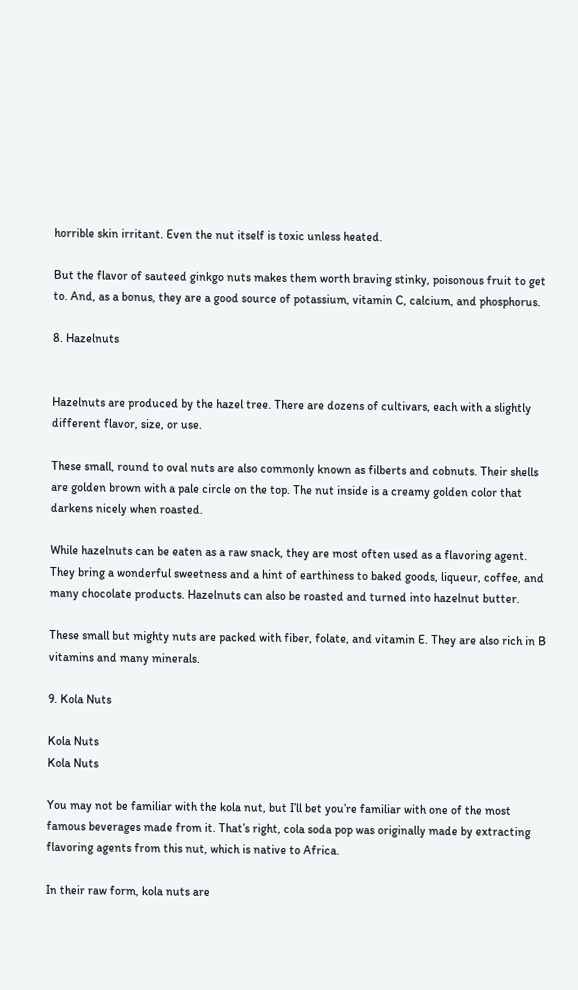horrible skin irritant. Even the nut itself is toxic unless heated.

But the flavor of sauteed ginkgo nuts makes them worth braving stinky, poisonous fruit to get to. And, as a bonus, they are a good source of potassium, vitamin C, calcium, and phosphorus.

8. Hazelnuts


Hazelnuts are produced by the hazel tree. There are dozens of cultivars, each with a slightly different flavor, size, or use.

These small, round to oval nuts are also commonly known as filberts and cobnuts. Their shells are golden brown with a pale circle on the top. The nut inside is a creamy golden color that darkens nicely when roasted.

While hazelnuts can be eaten as a raw snack, they are most often used as a flavoring agent. They bring a wonderful sweetness and a hint of earthiness to baked goods, liqueur, coffee, and many chocolate products. Hazelnuts can also be roasted and turned into hazelnut butter.

These small but mighty nuts are packed with fiber, folate, and vitamin E. They are also rich in B vitamins and many minerals.

9. Kola Nuts

Kola Nuts
Kola Nuts

You may not be familiar with the kola nut, but I’ll bet you’re familiar with one of the most famous beverages made from it. That’s right, cola soda pop was originally made by extracting flavoring agents from this nut, which is native to Africa.

In their raw form, kola nuts are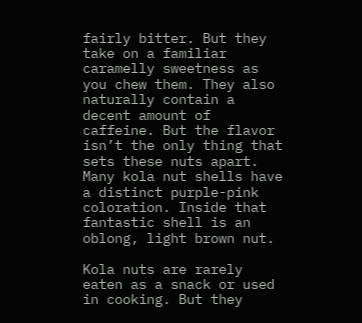fairly bitter. But they take on a familiar caramelly sweetness as you chew them. They also naturally contain a decent amount of caffeine. But the flavor isn’t the only thing that sets these nuts apart. Many kola nut shells have a distinct purple-pink coloration. Inside that fantastic shell is an oblong, light brown nut.

Kola nuts are rarely eaten as a snack or used in cooking. But they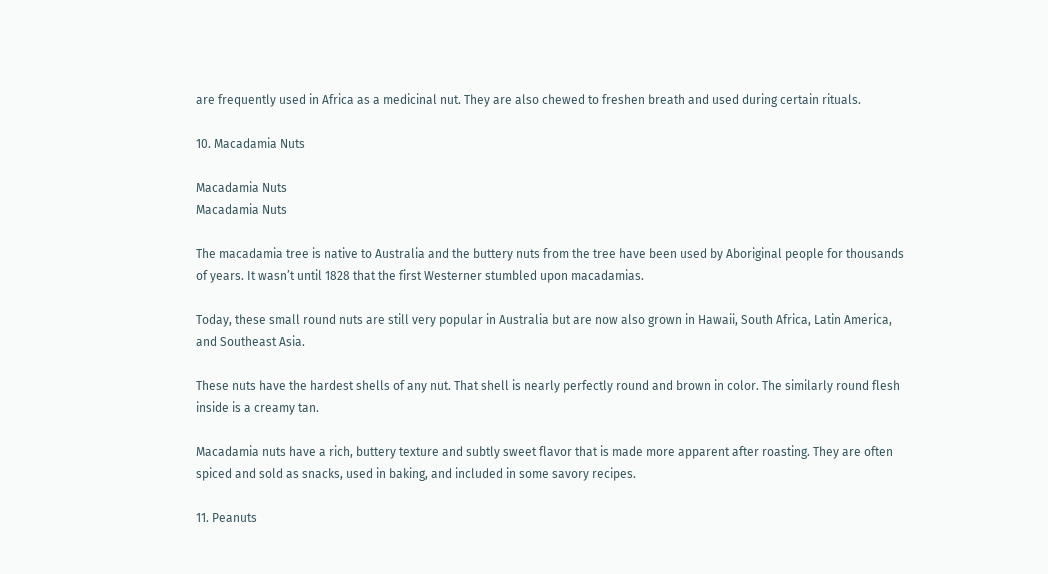are frequently used in Africa as a medicinal nut. They are also chewed to freshen breath and used during certain rituals.

10. Macadamia Nuts

Macadamia Nuts
Macadamia Nuts

The macadamia tree is native to Australia and the buttery nuts from the tree have been used by Aboriginal people for thousands of years. It wasn’t until 1828 that the first Westerner stumbled upon macadamias.

Today, these small round nuts are still very popular in Australia but are now also grown in Hawaii, South Africa, Latin America, and Southeast Asia.

These nuts have the hardest shells of any nut. That shell is nearly perfectly round and brown in color. The similarly round flesh inside is a creamy tan.

Macadamia nuts have a rich, buttery texture and subtly sweet flavor that is made more apparent after roasting. They are often spiced and sold as snacks, used in baking, and included in some savory recipes.

11. Peanuts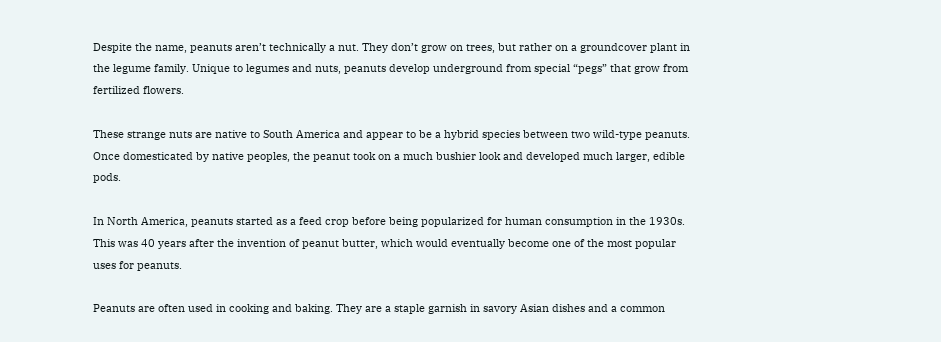Despite the name, peanuts aren’t technically a nut. They don’t grow on trees, but rather on a groundcover plant in the legume family. Unique to legumes and nuts, peanuts develop underground from special “pegs” that grow from fertilized flowers.

These strange nuts are native to South America and appear to be a hybrid species between two wild-type peanuts. Once domesticated by native peoples, the peanut took on a much bushier look and developed much larger, edible pods.

In North America, peanuts started as a feed crop before being popularized for human consumption in the 1930s. This was 40 years after the invention of peanut butter, which would eventually become one of the most popular uses for peanuts.

Peanuts are often used in cooking and baking. They are a staple garnish in savory Asian dishes and a common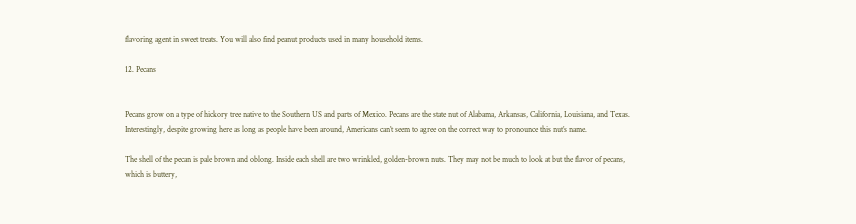flavoring agent in sweet treats. You will also find peanut products used in many household items.

12. Pecans


Pecans grow on a type of hickory tree native to the Southern US and parts of Mexico. Pecans are the state nut of Alabama, Arkansas, California, Louisiana, and Texas. Interestingly, despite growing here as long as people have been around, Americans can’t seem to agree on the correct way to pronounce this nut’s name.

The shell of the pecan is pale brown and oblong. Inside each shell are two wrinkled, golden-brown nuts. They may not be much to look at but the flavor of pecans, which is buttery,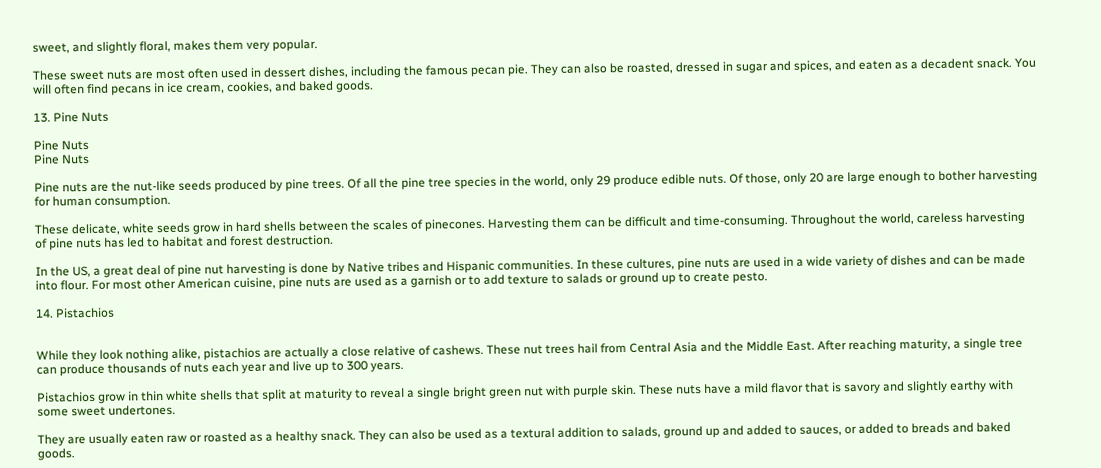sweet, and slightly floral, makes them very popular.

These sweet nuts are most often used in dessert dishes, including the famous pecan pie. They can also be roasted, dressed in sugar and spices, and eaten as a decadent snack. You will often find pecans in ice cream, cookies, and baked goods.

13. Pine Nuts

Pine Nuts
Pine Nuts

Pine nuts are the nut-like seeds produced by pine trees. Of all the pine tree species in the world, only 29 produce edible nuts. Of those, only 20 are large enough to bother harvesting for human consumption.

These delicate, white seeds grow in hard shells between the scales of pinecones. Harvesting them can be difficult and time-consuming. Throughout the world, careless harvesting of pine nuts has led to habitat and forest destruction.

In the US, a great deal of pine nut harvesting is done by Native tribes and Hispanic communities. In these cultures, pine nuts are used in a wide variety of dishes and can be made into flour. For most other American cuisine, pine nuts are used as a garnish or to add texture to salads or ground up to create pesto.

14. Pistachios


While they look nothing alike, pistachios are actually a close relative of cashews. These nut trees hail from Central Asia and the Middle East. After reaching maturity, a single tree can produce thousands of nuts each year and live up to 300 years.

Pistachios grow in thin white shells that split at maturity to reveal a single bright green nut with purple skin. These nuts have a mild flavor that is savory and slightly earthy with some sweet undertones.

They are usually eaten raw or roasted as a healthy snack. They can also be used as a textural addition to salads, ground up and added to sauces, or added to breads and baked goods.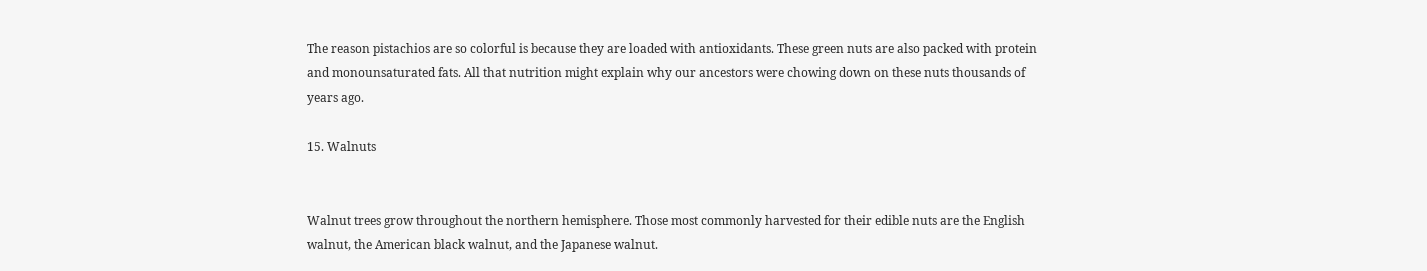The reason pistachios are so colorful is because they are loaded with antioxidants. These green nuts are also packed with protein and monounsaturated fats. All that nutrition might explain why our ancestors were chowing down on these nuts thousands of years ago.

15. Walnuts


Walnut trees grow throughout the northern hemisphere. Those most commonly harvested for their edible nuts are the English walnut, the American black walnut, and the Japanese walnut.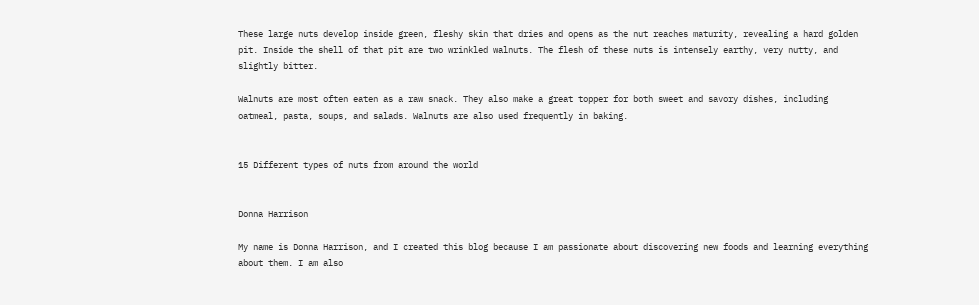These large nuts develop inside green, fleshy skin that dries and opens as the nut reaches maturity, revealing a hard golden pit. Inside the shell of that pit are two wrinkled walnuts. The flesh of these nuts is intensely earthy, very nutty, and slightly bitter.

Walnuts are most often eaten as a raw snack. They also make a great topper for both sweet and savory dishes, including oatmeal, pasta, soups, and salads. Walnuts are also used frequently in baking.


15 Different types of nuts from around the world


Donna Harrison

My name is Donna Harrison, and I created this blog because I am passionate about discovering new foods and learning everything about them. I am also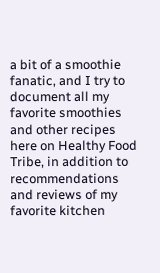a bit of a smoothie fanatic, and I try to document all my favorite smoothies and other recipes here on Healthy Food Tribe, in addition to recommendations and reviews of my favorite kitchen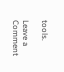tools.

Leave a Comment